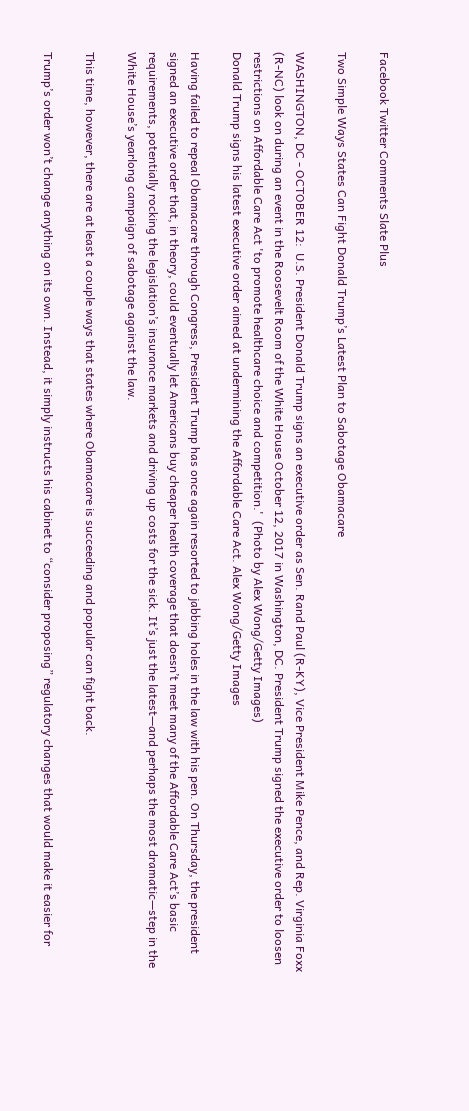Facebook Twitter Comments Slate Plus

Two Simple Ways States Can Fight Donald Trump’s Latest Plan to Sabotage Obamacare

WASHINGTON, DC - OCTOBER 12:  U.S. President Donald Trump signs an executive order as Sen. Rand Paul (R-KY), Vice President Mike Pence, and Rep. Virginia Foxx (R-NC) look on during an event in the Roosevelt Room of the White House October 12, 2017 in Washington, DC. President Trump signed the executive order to loosen restrictions on Affordable Care Act 'to promote healthcare choice and competition.'  (Photo by Alex Wong/Getty Images)
Donald Trump signs his latest executive order aimed at undermining the Affordable Care Act. Alex Wong/Getty Images

Having failed to repeal Obamacare through Congress, President Trump has once again resorted to jabbing holes in the law with his pen. On Thursday, the president signed an executive order that, in theory, could eventually let Americans buy cheaper health coverage that doesn’t meet many of the Affordable Care Act’s basic requirements, potentially rocking the legislation’s insurance markets and driving up costs for the sick. It’s just the latest—and perhaps the most dramatic—step in the White House’s yearlong campaign of sabotage against the law.

This time, however, there are at least a couple ways that states where Obamacare is succeeding and popular can fight back.

Trump’s order won’t change anything on its own. Instead, it simply instructs his cabinet to “consider proposing” regulatory changes that would make it easier for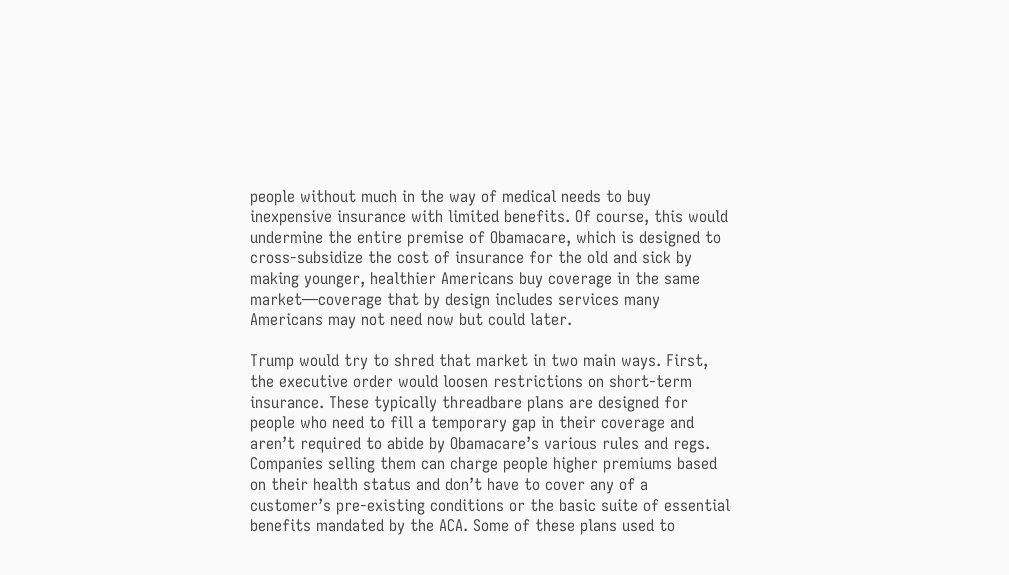people without much in the way of medical needs to buy inexpensive insurance with limited benefits. Of course, this would undermine the entire premise of Obamacare, which is designed to cross-subsidize the cost of insurance for the old and sick by making younger, healthier Americans buy coverage in the same market—coverage that by design includes services many Americans may not need now but could later.

Trump would try to shred that market in two main ways. First, the executive order would loosen restrictions on short-term insurance. These typically threadbare plans are designed for people who need to fill a temporary gap in their coverage and aren’t required to abide by Obamacare’s various rules and regs. Companies selling them can charge people higher premiums based on their health status and don’t have to cover any of a customer’s pre-existing conditions or the basic suite of essential benefits mandated by the ACA. Some of these plans used to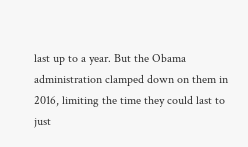last up to a year. But the Obama administration clamped down on them in 2016, limiting the time they could last to just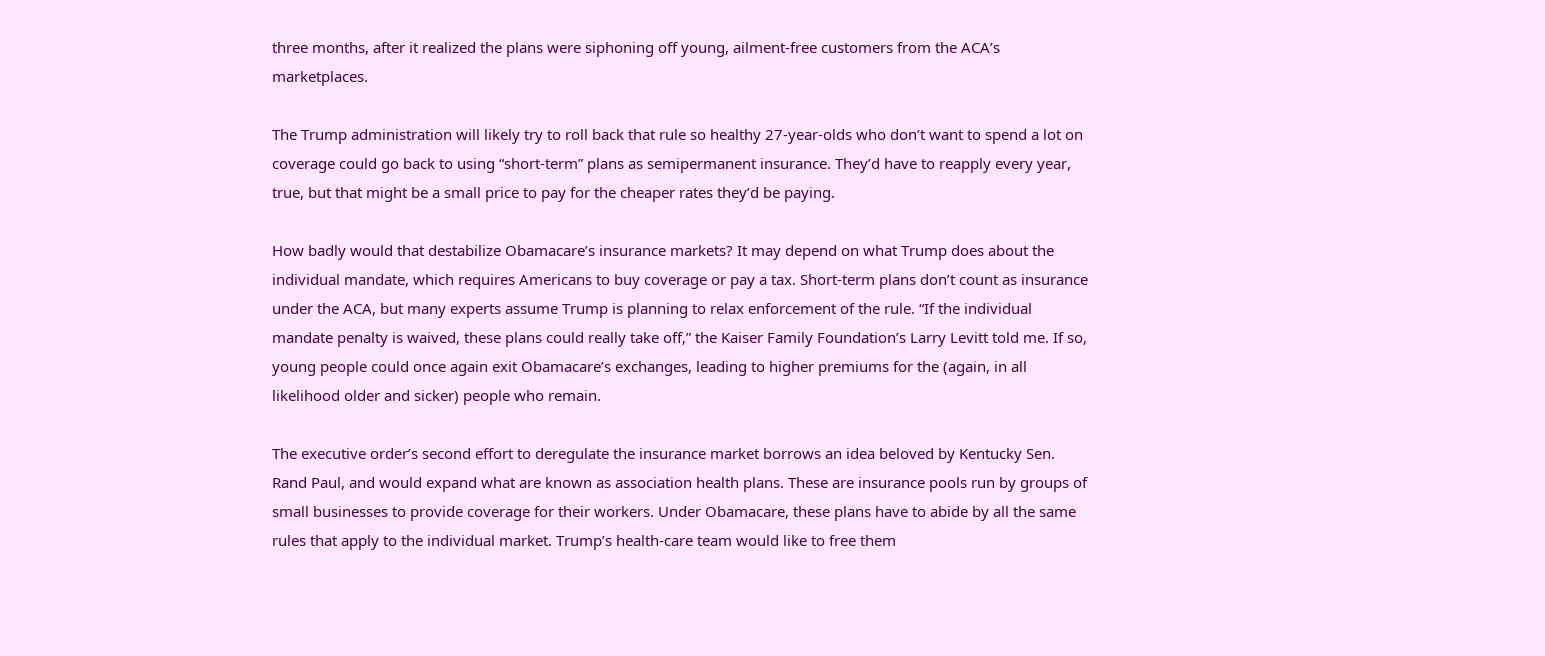three months, after it realized the plans were siphoning off young, ailment-free customers from the ACA’s marketplaces.

The Trump administration will likely try to roll back that rule so healthy 27-year-olds who don’t want to spend a lot on coverage could go back to using “short-term” plans as semipermanent insurance. They’d have to reapply every year, true, but that might be a small price to pay for the cheaper rates they’d be paying.

How badly would that destabilize Obamacare’s insurance markets? It may depend on what Trump does about the individual mandate, which requires Americans to buy coverage or pay a tax. Short-term plans don’t count as insurance under the ACA, but many experts assume Trump is planning to relax enforcement of the rule. “If the individual mandate penalty is waived, these plans could really take off,” the Kaiser Family Foundation’s Larry Levitt told me. If so, young people could once again exit Obamacare’s exchanges, leading to higher premiums for the (again, in all likelihood older and sicker) people who remain.

The executive order’s second effort to deregulate the insurance market borrows an idea beloved by Kentucky Sen. Rand Paul, and would expand what are known as association health plans. These are insurance pools run by groups of small businesses to provide coverage for their workers. Under Obamacare, these plans have to abide by all the same rules that apply to the individual market. Trump’s health-care team would like to free them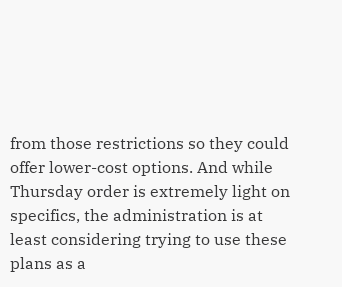from those restrictions so they could offer lower-cost options. And while Thursday order is extremely light on specifics, the administration is at least considering trying to use these plans as a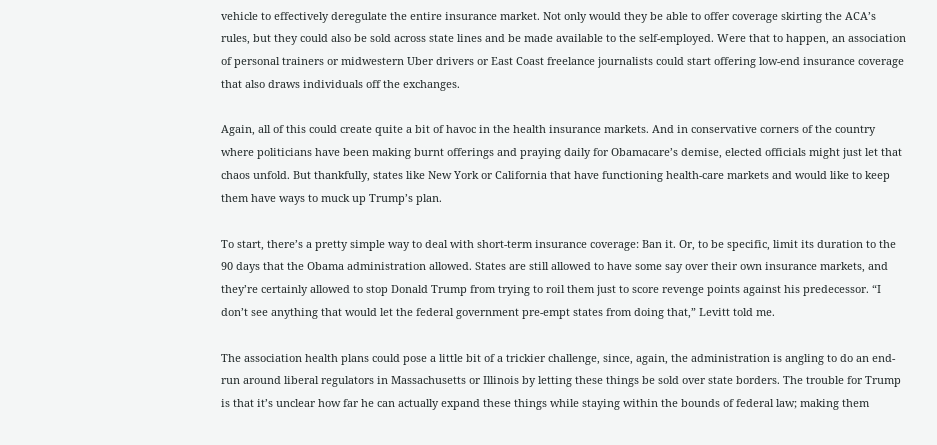vehicle to effectively deregulate the entire insurance market. Not only would they be able to offer coverage skirting the ACA’s rules, but they could also be sold across state lines and be made available to the self-employed. Were that to happen, an association of personal trainers or midwestern Uber drivers or East Coast freelance journalists could start offering low-end insurance coverage that also draws individuals off the exchanges.

Again, all of this could create quite a bit of havoc in the health insurance markets. And in conservative corners of the country where politicians have been making burnt offerings and praying daily for Obamacare’s demise, elected officials might just let that chaos unfold. But thankfully, states like New York or California that have functioning health-care markets and would like to keep them have ways to muck up Trump’s plan.

To start, there’s a pretty simple way to deal with short-term insurance coverage: Ban it. Or, to be specific, limit its duration to the 90 days that the Obama administration allowed. States are still allowed to have some say over their own insurance markets, and they’re certainly allowed to stop Donald Trump from trying to roil them just to score revenge points against his predecessor. “I don’t see anything that would let the federal government pre-empt states from doing that,” Levitt told me.

The association health plans could pose a little bit of a trickier challenge, since, again, the administration is angling to do an end-run around liberal regulators in Massachusetts or Illinois by letting these things be sold over state borders. The trouble for Trump is that it’s unclear how far he can actually expand these things while staying within the bounds of federal law; making them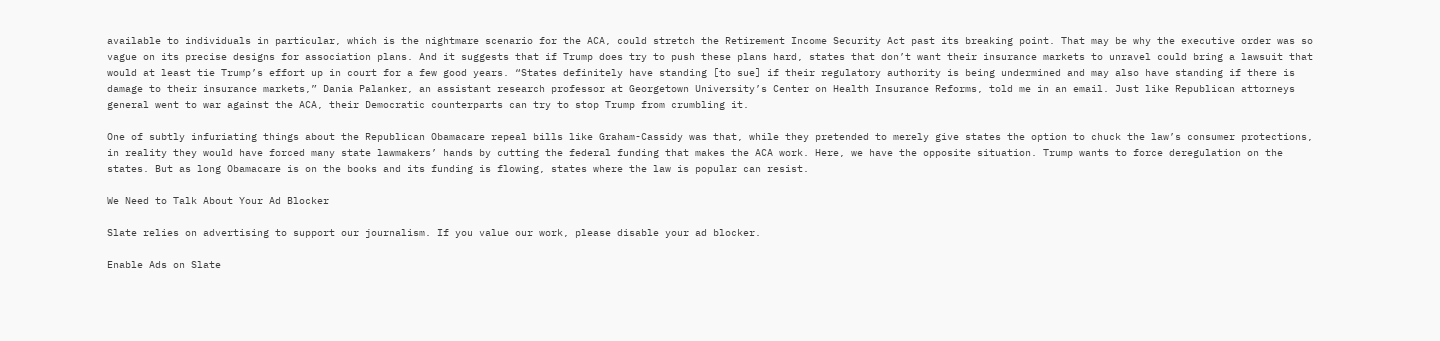available to individuals in particular, which is the nightmare scenario for the ACA, could stretch the Retirement Income Security Act past its breaking point. That may be why the executive order was so vague on its precise designs for association plans. And it suggests that if Trump does try to push these plans hard, states that don’t want their insurance markets to unravel could bring a lawsuit that would at least tie Trump’s effort up in court for a few good years. “States definitely have standing [to sue] if their regulatory authority is being undermined and may also have standing if there is damage to their insurance markets,” Dania Palanker, an assistant research professor at Georgetown University’s Center on Health Insurance Reforms, told me in an email. Just like Republican attorneys general went to war against the ACA, their Democratic counterparts can try to stop Trump from crumbling it.

One of subtly infuriating things about the Republican Obamacare repeal bills like Graham-Cassidy was that, while they pretended to merely give states the option to chuck the law’s consumer protections, in reality they would have forced many state lawmakers’ hands by cutting the federal funding that makes the ACA work. Here, we have the opposite situation. Trump wants to force deregulation on the states. But as long Obamacare is on the books and its funding is flowing, states where the law is popular can resist.

We Need to Talk About Your Ad Blocker

Slate relies on advertising to support our journalism. If you value our work, please disable your ad blocker.

Enable Ads on Slate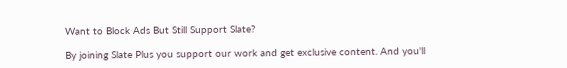Want to Block Ads But Still Support Slate?

By joining Slate Plus you support our work and get exclusive content. And you'll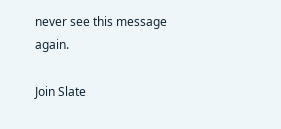never see this message again.

Join Slate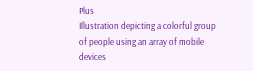Plus
Illustration depicting a colorful group of people using an array of mobile devices